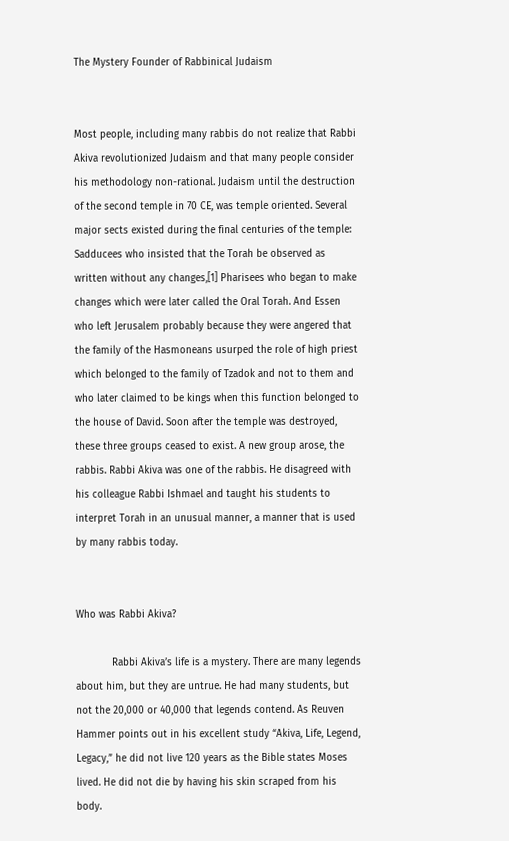The Mystery Founder of Rabbinical Judaism


Most people, including many rabbis do not realize that Rabbi Akiva revolutionized Judaism and that many people consider his methodology non-rational. Judaism until the destruction of the second temple in 70 CE, was temple oriented. Several major sects existed during the final centuries of the temple: Sadducees who insisted that the Torah be observed as written without any changes,[1] Pharisees who began to make changes which were later called the Oral Torah. And Essen who left Jerusalem probably because they were angered that the family of the Hasmoneans usurped the role of high priest which belonged to the family of Tzadok and not to them and who later claimed to be kings when this function belonged to the house of David. Soon after the temple was destroyed, these three groups ceased to exist. A new group arose, the rabbis. Rabbi Akiva was one of the rabbis. He disagreed with his colleague Rabbi Ishmael and taught his students to interpret Torah in an unusual manner, a manner that is used by many rabbis today.


Who was Rabbi Akiva?

            Rabbi Akiva’s life is a mystery. There are many legends about him, but they are untrue. He had many students, but not the 20,000 or 40,000 that legends contend. As Reuven Hammer points out in his excellent study “Akiva, Life, Legend, Legacy,” he did not live 120 years as the Bible states Moses lived. He did not die by having his skin scraped from his body.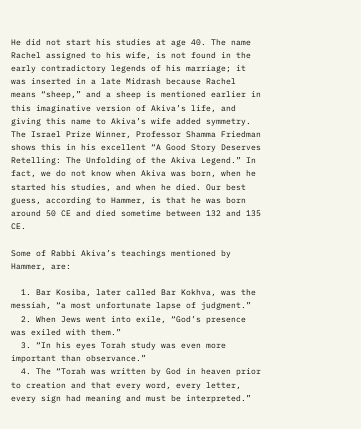He did not start his studies at age 40. The name Rachel assigned to his wife, is not found in the early contradictory legends of his marriage; it was inserted in a late Midrash because Rachel means “sheep,” and a sheep is mentioned earlier in this imaginative version of Akiva’s life, and giving this name to Akiva’s wife added symmetry. The Israel Prize Winner, Professor Shamma Friedman shows this in his excellent “A Good Story Deserves Retelling: The Unfolding of the Akiva Legend.” In fact, we do not know when Akiva was born, when he started his studies, and when he died. Our best guess, according to Hammer, is that he was born around 50 CE and died sometime between 132 and 135 CE.

Some of Rabbi Akiva’s teachings mentioned by Hammer, are:

  1. Bar Kosiba, later called Bar Kokhva, was the messiah, “a most unfortunate lapse of judgment.”
  2. When Jews went into exile, “God’s presence was exiled with them.”
  3. “In his eyes Torah study was even more important than observance.”
  4. The “Torah was written by God in heaven prior to creation and that every word, every letter, every sign had meaning and must be interpreted.”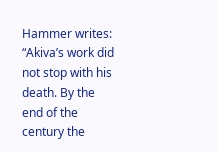Hammer writes: “Akiva’s work did not stop with his death. By the end of the century the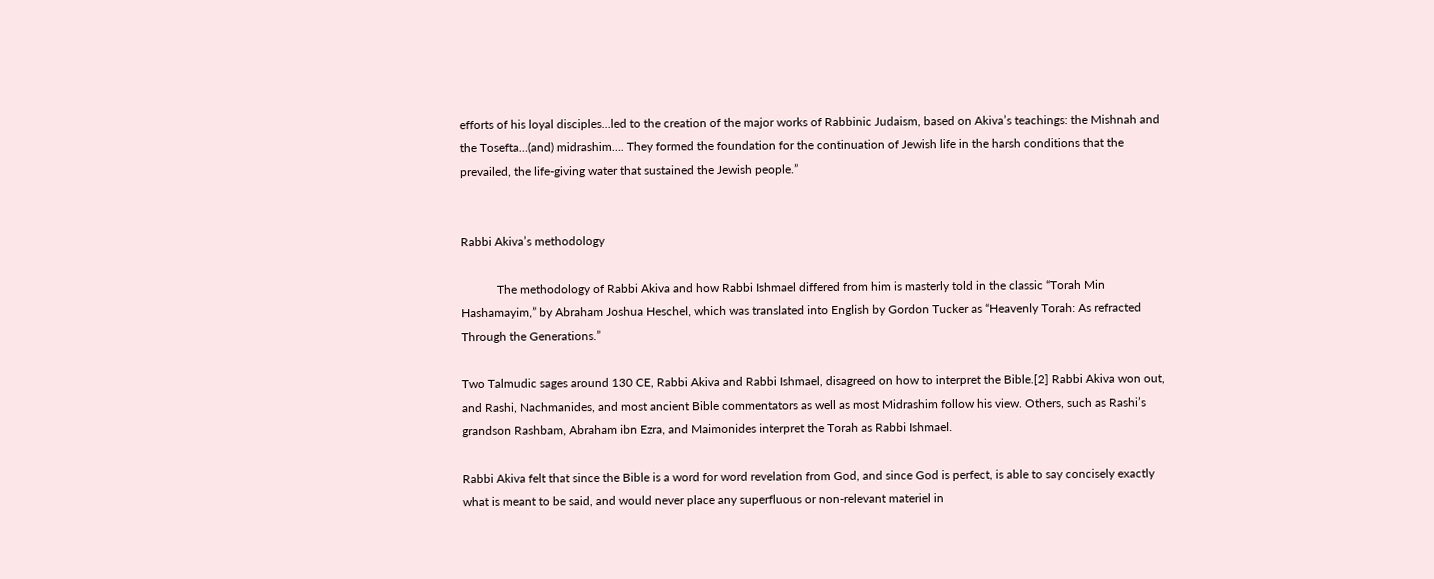efforts of his loyal disciples…led to the creation of the major works of Rabbinic Judaism, based on Akiva’s teachings: the Mishnah and the Tosefta…(and) midrashim…. They formed the foundation for the continuation of Jewish life in the harsh conditions that the prevailed, the life-giving water that sustained the Jewish people.”


Rabbi Akiva’s methodology

            The methodology of Rabbi Akiva and how Rabbi Ishmael differed from him is masterly told in the classic “Torah Min Hashamayim,” by Abraham Joshua Heschel, which was translated into English by Gordon Tucker as “Heavenly Torah: As refracted Through the Generations.”

Two Talmudic sages around 130 CE, Rabbi Akiva and Rabbi Ishmael, disagreed on how to interpret the Bible.[2] Rabbi Akiva won out, and Rashi, Nachmanides, and most ancient Bible commentators as well as most Midrashim follow his view. Others, such as Rashi’s grandson Rashbam, Abraham ibn Ezra, and Maimonides interpret the Torah as Rabbi Ishmael.

Rabbi Akiva felt that since the Bible is a word for word revelation from God, and since God is perfect, is able to say concisely exactly what is meant to be said, and would never place any superfluous or non-relevant materiel in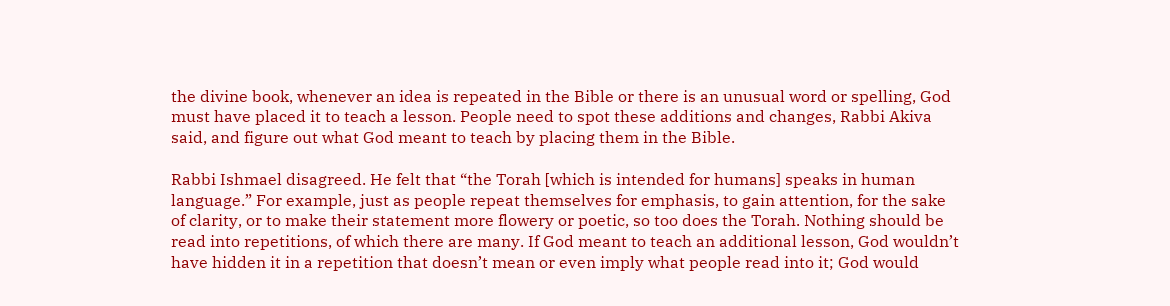the divine book, whenever an idea is repeated in the Bible or there is an unusual word or spelling, God must have placed it to teach a lesson. People need to spot these additions and changes, Rabbi Akiva said, and figure out what God meant to teach by placing them in the Bible.

Rabbi Ishmael disagreed. He felt that “the Torah [which is intended for humans] speaks in human language.” For example, just as people repeat themselves for emphasis, to gain attention, for the sake of clarity, or to make their statement more flowery or poetic, so too does the Torah. Nothing should be read into repetitions, of which there are many. If God meant to teach an additional lesson, God wouldn’t have hidden it in a repetition that doesn’t mean or even imply what people read into it; God would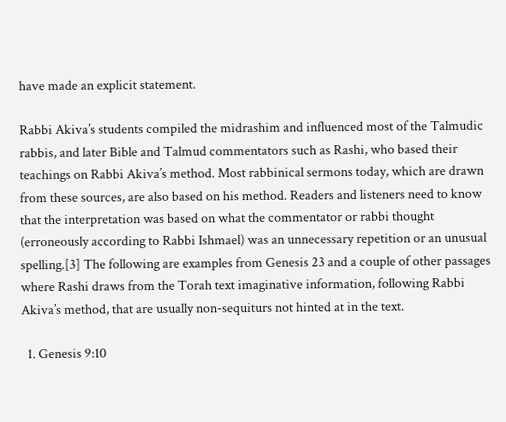have made an explicit statement.

Rabbi Akiva’s students compiled the midrashim and influenced most of the Talmudic rabbis, and later Bible and Talmud commentators such as Rashi, who based their teachings on Rabbi Akiva’s method. Most rabbinical sermons today, which are drawn from these sources, are also based on his method. Readers and listeners need to know that the interpretation was based on what the commentator or rabbi thought (erroneously according to Rabbi Ishmael) was an unnecessary repetition or an unusual spelling.[3] The following are examples from Genesis 23 and a couple of other passages where Rashi draws from the Torah text imaginative information, following Rabbi Akiva’s method, that are usually non-sequiturs not hinted at in the text.

  1. Genesis 9:10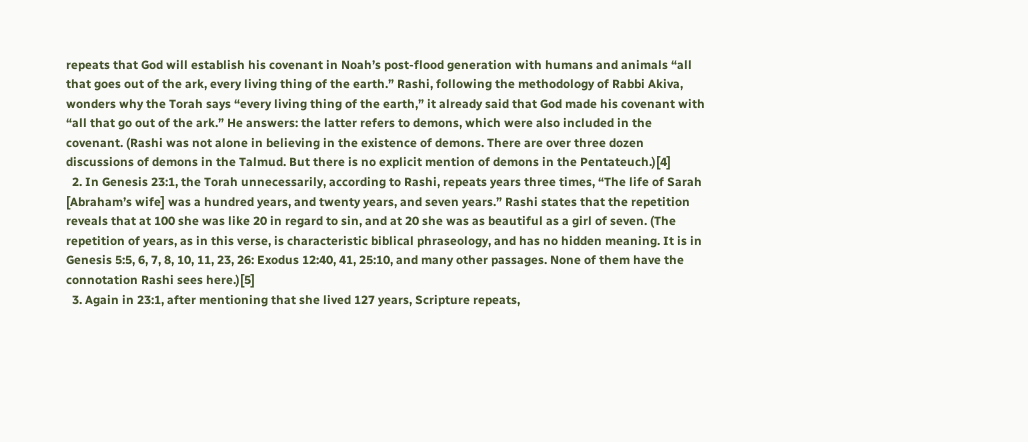repeats that God will establish his covenant in Noah’s post-flood generation with humans and animals “all that goes out of the ark, every living thing of the earth.” Rashi, following the methodology of Rabbi Akiva, wonders why the Torah says “every living thing of the earth,” it already said that God made his covenant with “all that go out of the ark.” He answers: the latter refers to demons, which were also included in the covenant. (Rashi was not alone in believing in the existence of demons. There are over three dozen discussions of demons in the Talmud. But there is no explicit mention of demons in the Pentateuch.)[4]
  2. In Genesis 23:1, the Torah unnecessarily, according to Rashi, repeats years three times, “The life of Sarah [Abraham’s wife] was a hundred years, and twenty years, and seven years.” Rashi states that the repetition reveals that at 100 she was like 20 in regard to sin, and at 20 she was as beautiful as a girl of seven. (The repetition of years, as in this verse, is characteristic biblical phraseology, and has no hidden meaning. It is in Genesis 5:5, 6, 7, 8, 10, 11, 23, 26: Exodus 12:40, 41, 25:10, and many other passages. None of them have the connotation Rashi sees here.)[5]
  3. Again in 23:1, after mentioning that she lived 127 years, Scripture repeats,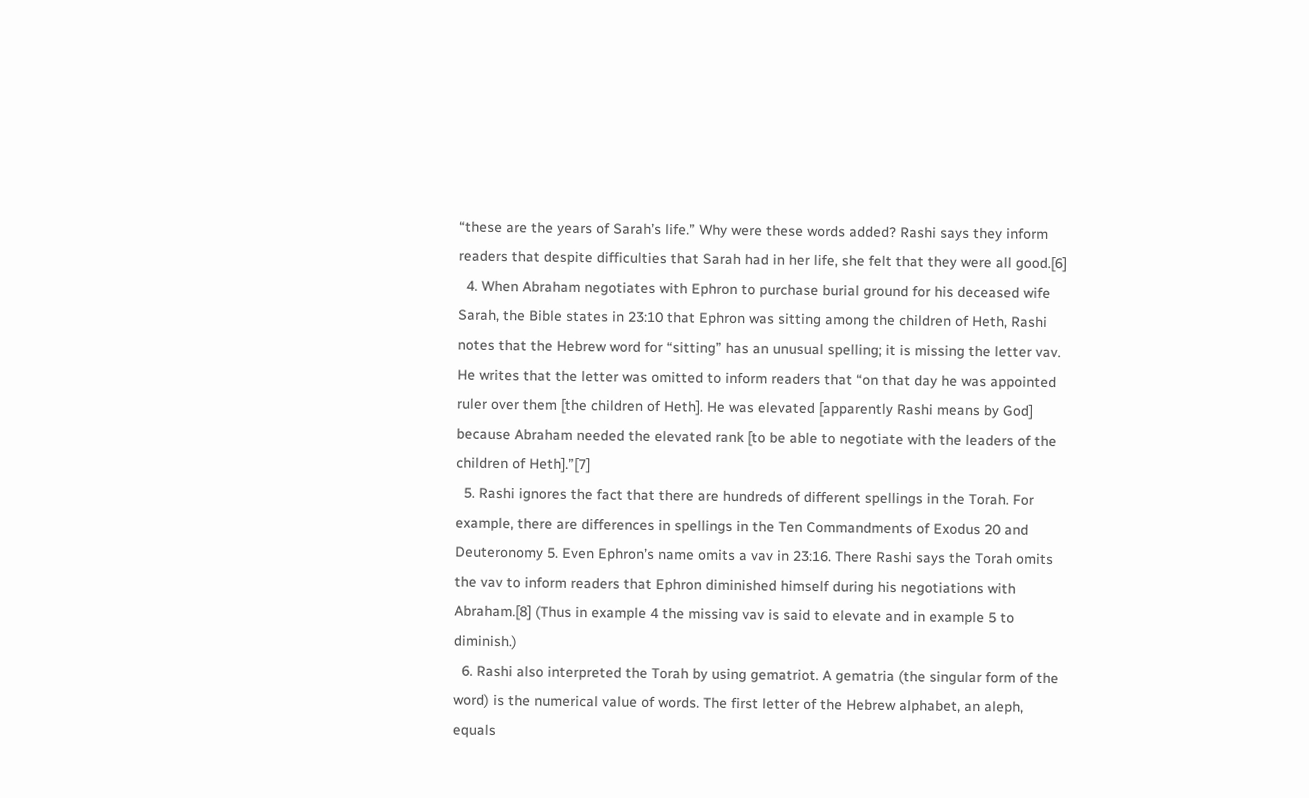“these are the years of Sarah’s life.” Why were these words added? Rashi says they inform readers that despite difficulties that Sarah had in her life, she felt that they were all good.[6]
  4. When Abraham negotiates with Ephron to purchase burial ground for his deceased wife Sarah, the Bible states in 23:10 that Ephron was sitting among the children of Heth, Rashi notes that the Hebrew word for “sitting” has an unusual spelling; it is missing the letter vav. He writes that the letter was omitted to inform readers that “on that day he was appointed ruler over them [the children of Heth]. He was elevated [apparently Rashi means by God] because Abraham needed the elevated rank [to be able to negotiate with the leaders of the children of Heth].”[7]
  5. Rashi ignores the fact that there are hundreds of different spellings in the Torah. For example, there are differences in spellings in the Ten Commandments of Exodus 20 and Deuteronomy 5. Even Ephron’s name omits a vav in 23:16. There Rashi says the Torah omits the vav to inform readers that Ephron diminished himself during his negotiations with Abraham.[8] (Thus in example 4 the missing vav is said to elevate and in example 5 to diminish.)
  6. Rashi also interpreted the Torah by using gematriot. A gematria (the singular form of the word) is the numerical value of words. The first letter of the Hebrew alphabet, an aleph, equals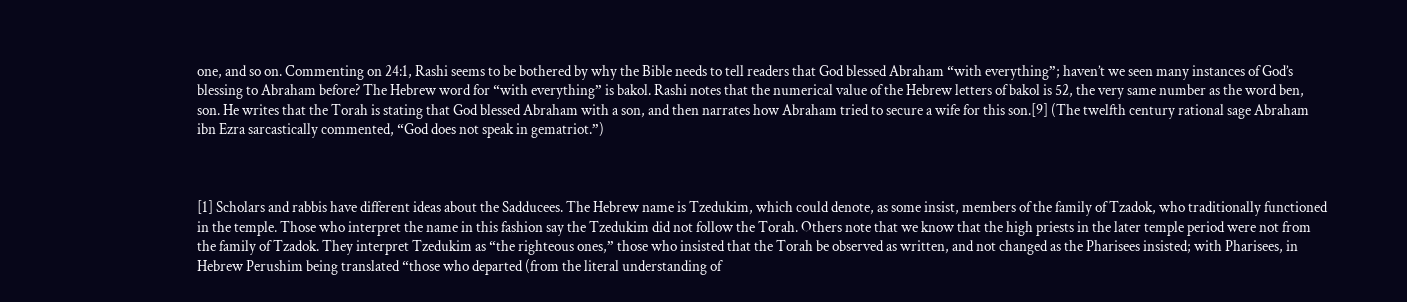one, and so on. Commenting on 24:1, Rashi seems to be bothered by why the Bible needs to tell readers that God blessed Abraham “with everything”; haven’t we seen many instances of God’s blessing to Abraham before? The Hebrew word for “with everything” is bakol. Rashi notes that the numerical value of the Hebrew letters of bakol is 52, the very same number as the word ben, son. He writes that the Torah is stating that God blessed Abraham with a son, and then narrates how Abraham tried to secure a wife for this son.[9] (The twelfth century rational sage Abraham ibn Ezra sarcastically commented, “God does not speak in gematriot.”)



[1] Scholars and rabbis have different ideas about the Sadducees. The Hebrew name is Tzedukim, which could denote, as some insist, members of the family of Tzadok, who traditionally functioned in the temple. Those who interpret the name in this fashion say the Tzedukim did not follow the Torah. Others note that we know that the high priests in the later temple period were not from the family of Tzadok. They interpret Tzedukim as “the righteous ones,” those who insisted that the Torah be observed as written, and not changed as the Pharisees insisted; with Pharisees, in Hebrew Perushim being translated “those who departed (from the literal understanding of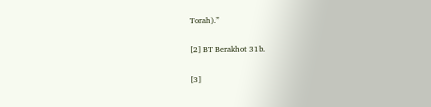Torah).”

[2] BT Berakhot 31b.

[3]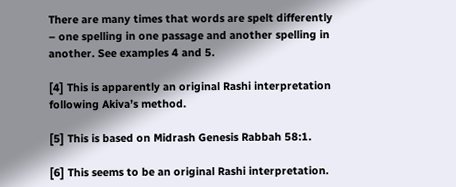There are many times that words are spelt differently – one spelling in one passage and another spelling in another. See examples 4 and 5.

[4] This is apparently an original Rashi interpretation following Akiva’s method.

[5] This is based on Midrash Genesis Rabbah 58:1.

[6] This seems to be an original Rashi interpretation.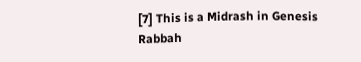[7] This is a Midrash in Genesis Rabbah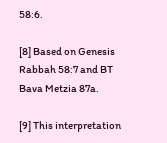58:6.

[8] Based on Genesis Rabbah 58:7 and BT Bava Metzia 87a.

[9] This interpretation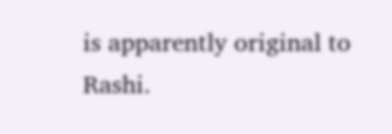is apparently original to Rashi.